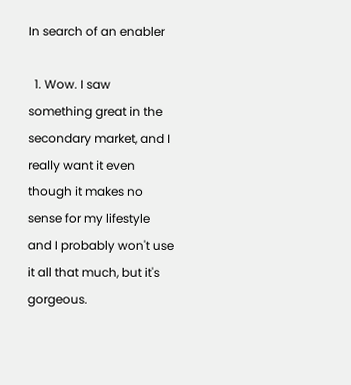In search of an enabler

  1. Wow. I saw something great in the secondary market, and I really want it even though it makes no sense for my lifestyle and I probably won't use it all that much, but it's gorgeous.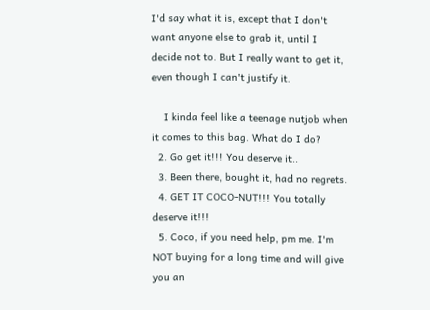I'd say what it is, except that I don't want anyone else to grab it, until I decide not to. But I really want to get it, even though I can't justify it.

    I kinda feel like a teenage nutjob when it comes to this bag. What do I do?
  2. Go get it!!! You deserve it..
  3. Been there, bought it, had no regrets.
  4. GET IT COCO-NUT!!! You totally deserve it!!!
  5. Coco, if you need help, pm me. I'm NOT buying for a long time and will give you an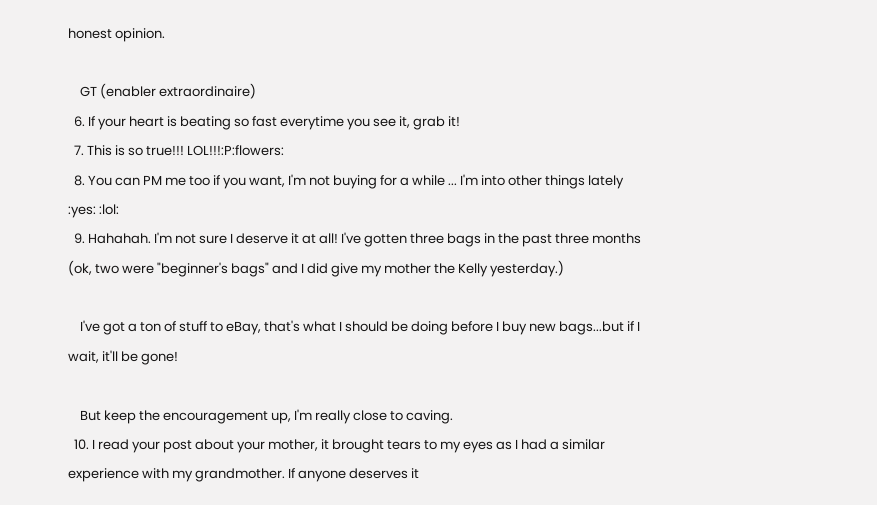honest opinion.

    GT (enabler extraordinaire)
  6. If your heart is beating so fast everytime you see it, grab it!
  7. This is so true!!! LOL!!!:P:flowers:
  8. You can PM me too if you want, I'm not buying for a while ... I'm into other things lately :yes: :lol:
  9. Hahahah. I'm not sure I deserve it at all! I've gotten three bags in the past three months (ok, two were "beginner's bags" and I did give my mother the Kelly yesterday.)

    I've got a ton of stuff to eBay, that's what I should be doing before I buy new bags...but if I wait, it'll be gone!

    But keep the encouragement up, I'm really close to caving.
  10. I read your post about your mother, it brought tears to my eyes as I had a similar experience with my grandmother. If anyone deserves it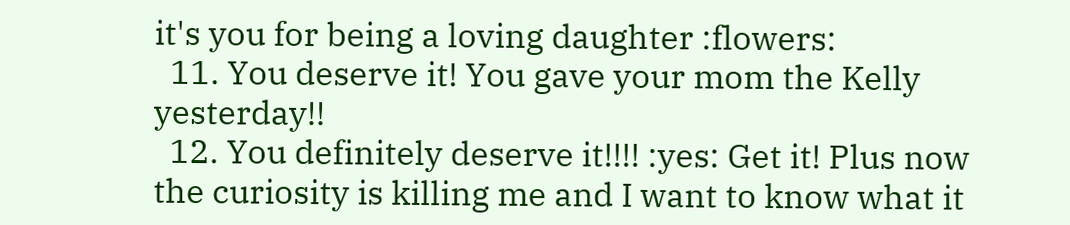it's you for being a loving daughter :flowers:
  11. You deserve it! You gave your mom the Kelly yesterday!!
  12. You definitely deserve it!!!! :yes: Get it! Plus now the curiosity is killing me and I want to know what it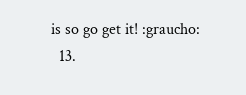is so go get it! :graucho:
  13.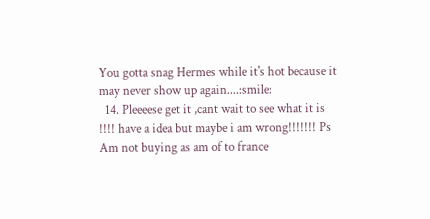You gotta snag Hermes while it's hot because it may never show up again....:smile:
  14. Pleeeese get it ,cant wait to see what it is !!!! have a idea but maybe i am wrong!!!!!!! Ps Am not buying as am of to france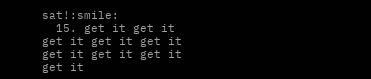sat!:smile:
  15. get it get it get it get it get it get it get it get it get it